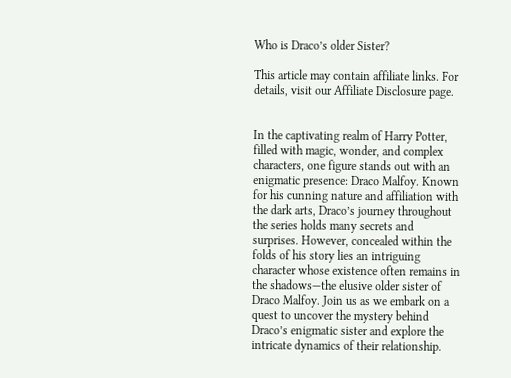Who is Draco’s older Sister?

This article may contain affiliate links. For details, visit our Affiliate Disclosure page.


In the captivating realm of Harry Potter, filled with magic, wonder, and complex characters, one figure stands out with an enigmatic presence: Draco Malfoy. Known for his cunning nature and affiliation with the dark arts, Draco’s journey throughout the series holds many secrets and surprises. However, concealed within the folds of his story lies an intriguing character whose existence often remains in the shadows—the elusive older sister of Draco Malfoy. Join us as we embark on a quest to uncover the mystery behind Draco’s enigmatic sister and explore the intricate dynamics of their relationship.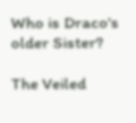Who is Draco's older Sister?

The Veiled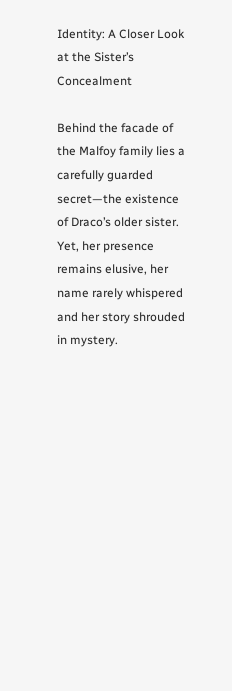Identity: A Closer Look at the Sister’s Concealment

Behind the facade of the Malfoy family lies a carefully guarded secret—the existence of Draco’s older sister. Yet, her presence remains elusive, her name rarely whispered and her story shrouded in mystery.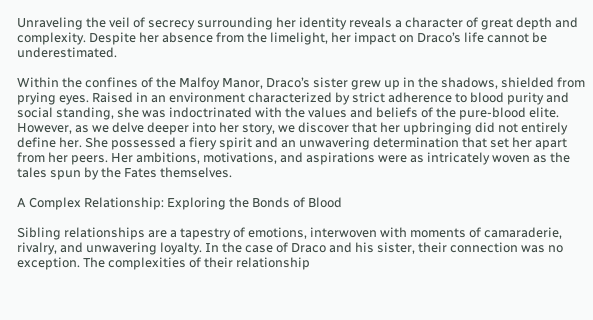Unraveling the veil of secrecy surrounding her identity reveals a character of great depth and complexity. Despite her absence from the limelight, her impact on Draco’s life cannot be underestimated.

Within the confines of the Malfoy Manor, Draco’s sister grew up in the shadows, shielded from prying eyes. Raised in an environment characterized by strict adherence to blood purity and social standing, she was indoctrinated with the values and beliefs of the pure-blood elite. However, as we delve deeper into her story, we discover that her upbringing did not entirely define her. She possessed a fiery spirit and an unwavering determination that set her apart from her peers. Her ambitions, motivations, and aspirations were as intricately woven as the tales spun by the Fates themselves.

A Complex Relationship: Exploring the Bonds of Blood

Sibling relationships are a tapestry of emotions, interwoven with moments of camaraderie, rivalry, and unwavering loyalty. In the case of Draco and his sister, their connection was no exception. The complexities of their relationship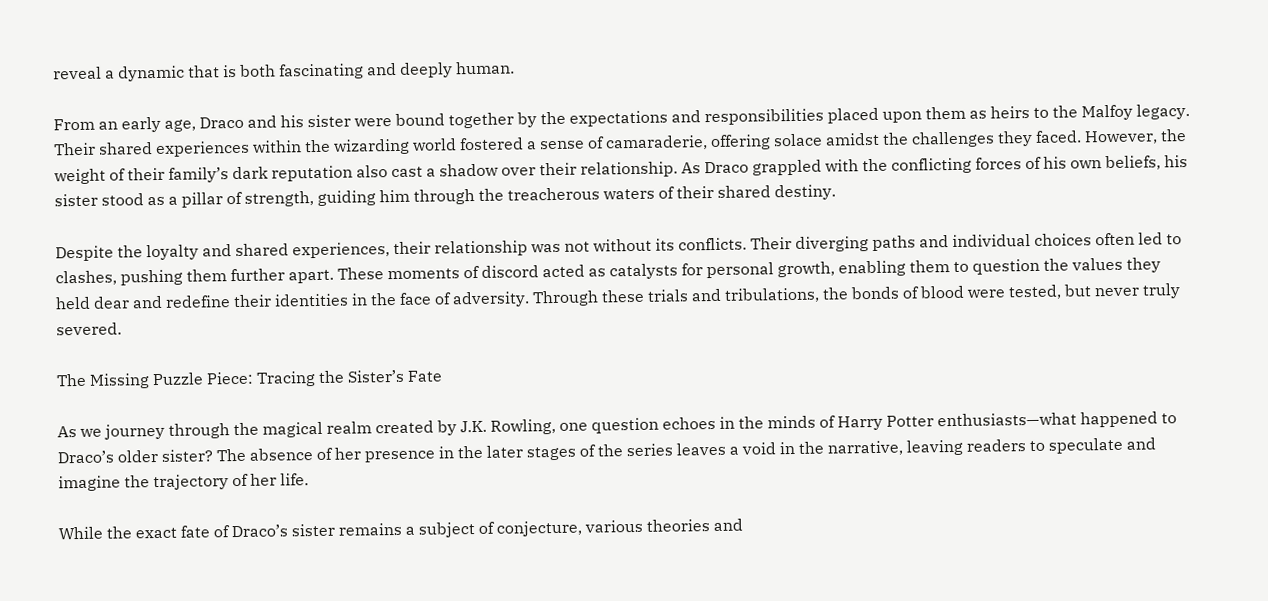reveal a dynamic that is both fascinating and deeply human.

From an early age, Draco and his sister were bound together by the expectations and responsibilities placed upon them as heirs to the Malfoy legacy. Their shared experiences within the wizarding world fostered a sense of camaraderie, offering solace amidst the challenges they faced. However, the weight of their family’s dark reputation also cast a shadow over their relationship. As Draco grappled with the conflicting forces of his own beliefs, his sister stood as a pillar of strength, guiding him through the treacherous waters of their shared destiny.

Despite the loyalty and shared experiences, their relationship was not without its conflicts. Their diverging paths and individual choices often led to clashes, pushing them further apart. These moments of discord acted as catalysts for personal growth, enabling them to question the values they held dear and redefine their identities in the face of adversity. Through these trials and tribulations, the bonds of blood were tested, but never truly severed.

The Missing Puzzle Piece: Tracing the Sister’s Fate

As we journey through the magical realm created by J.K. Rowling, one question echoes in the minds of Harry Potter enthusiasts—what happened to Draco’s older sister? The absence of her presence in the later stages of the series leaves a void in the narrative, leaving readers to speculate and imagine the trajectory of her life.

While the exact fate of Draco’s sister remains a subject of conjecture, various theories and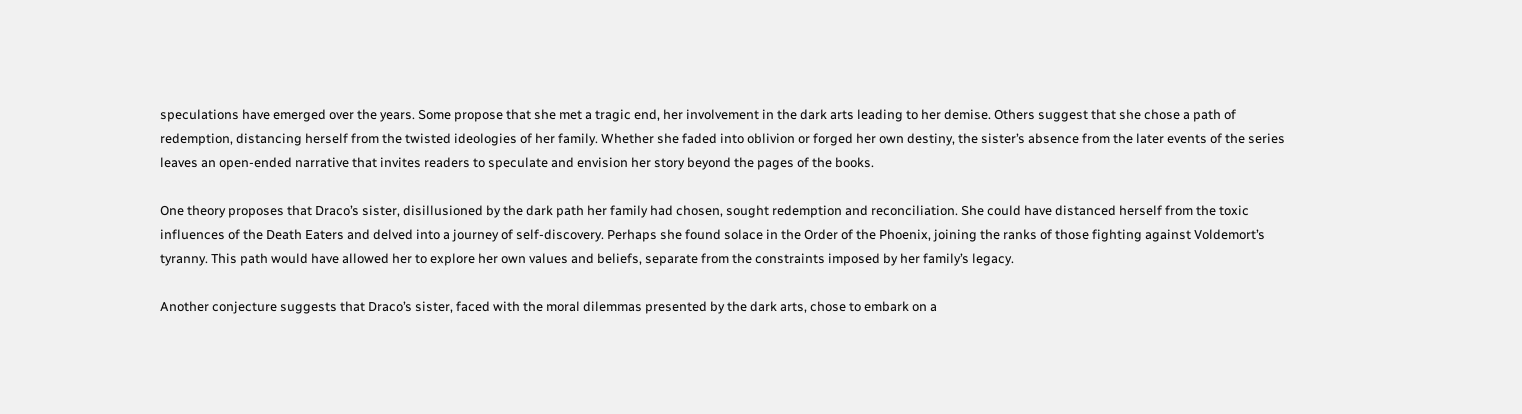speculations have emerged over the years. Some propose that she met a tragic end, her involvement in the dark arts leading to her demise. Others suggest that she chose a path of redemption, distancing herself from the twisted ideologies of her family. Whether she faded into oblivion or forged her own destiny, the sister’s absence from the later events of the series leaves an open-ended narrative that invites readers to speculate and envision her story beyond the pages of the books.

One theory proposes that Draco’s sister, disillusioned by the dark path her family had chosen, sought redemption and reconciliation. She could have distanced herself from the toxic influences of the Death Eaters and delved into a journey of self-discovery. Perhaps she found solace in the Order of the Phoenix, joining the ranks of those fighting against Voldemort’s tyranny. This path would have allowed her to explore her own values and beliefs, separate from the constraints imposed by her family’s legacy.

Another conjecture suggests that Draco’s sister, faced with the moral dilemmas presented by the dark arts, chose to embark on a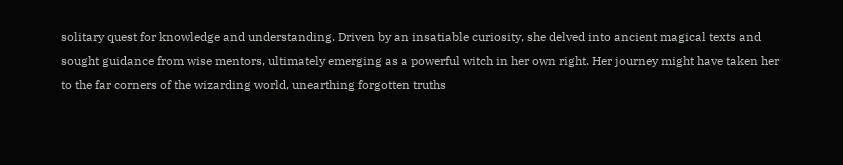solitary quest for knowledge and understanding. Driven by an insatiable curiosity, she delved into ancient magical texts and sought guidance from wise mentors, ultimately emerging as a powerful witch in her own right. Her journey might have taken her to the far corners of the wizarding world, unearthing forgotten truths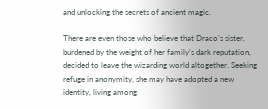and unlocking the secrets of ancient magic.

There are even those who believe that Draco’s sister, burdened by the weight of her family’s dark reputation, decided to leave the wizarding world altogether. Seeking refuge in anonymity, she may have adopted a new identity, living among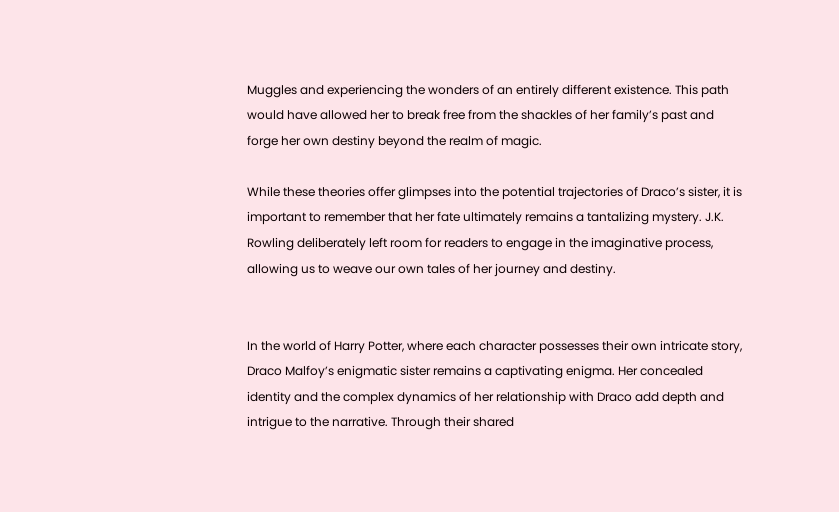Muggles and experiencing the wonders of an entirely different existence. This path would have allowed her to break free from the shackles of her family’s past and forge her own destiny beyond the realm of magic.

While these theories offer glimpses into the potential trajectories of Draco’s sister, it is important to remember that her fate ultimately remains a tantalizing mystery. J.K. Rowling deliberately left room for readers to engage in the imaginative process, allowing us to weave our own tales of her journey and destiny.


In the world of Harry Potter, where each character possesses their own intricate story, Draco Malfoy’s enigmatic sister remains a captivating enigma. Her concealed identity and the complex dynamics of her relationship with Draco add depth and intrigue to the narrative. Through their shared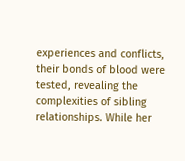experiences and conflicts, their bonds of blood were tested, revealing the complexities of sibling relationships. While her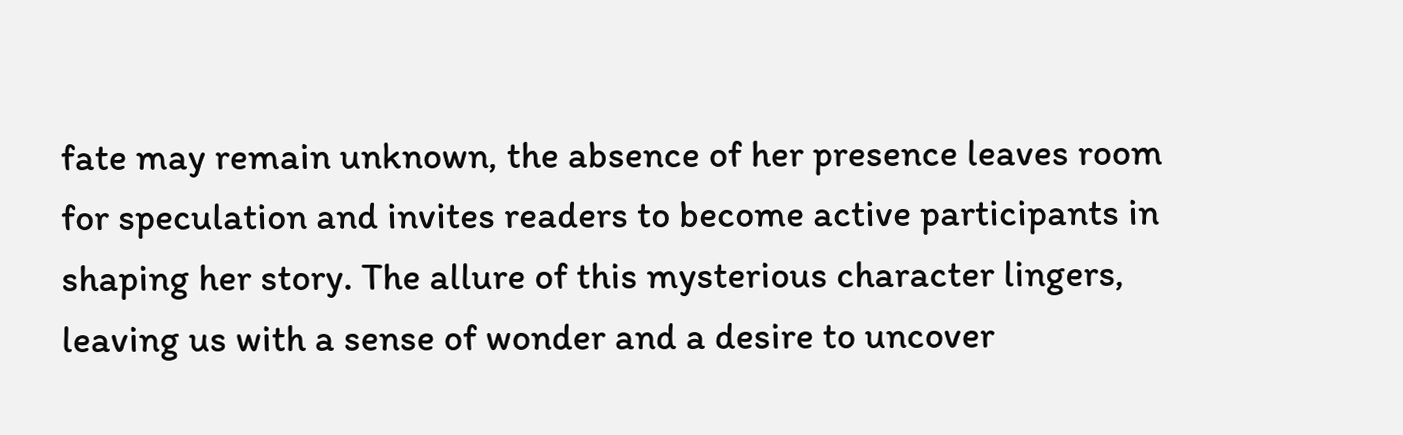fate may remain unknown, the absence of her presence leaves room for speculation and invites readers to become active participants in shaping her story. The allure of this mysterious character lingers, leaving us with a sense of wonder and a desire to uncover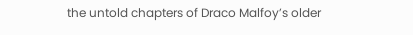the untold chapters of Draco Malfoy’s older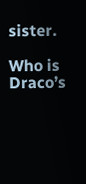sister.

Who is Draco’s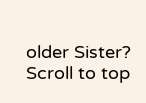older Sister?
Scroll to top